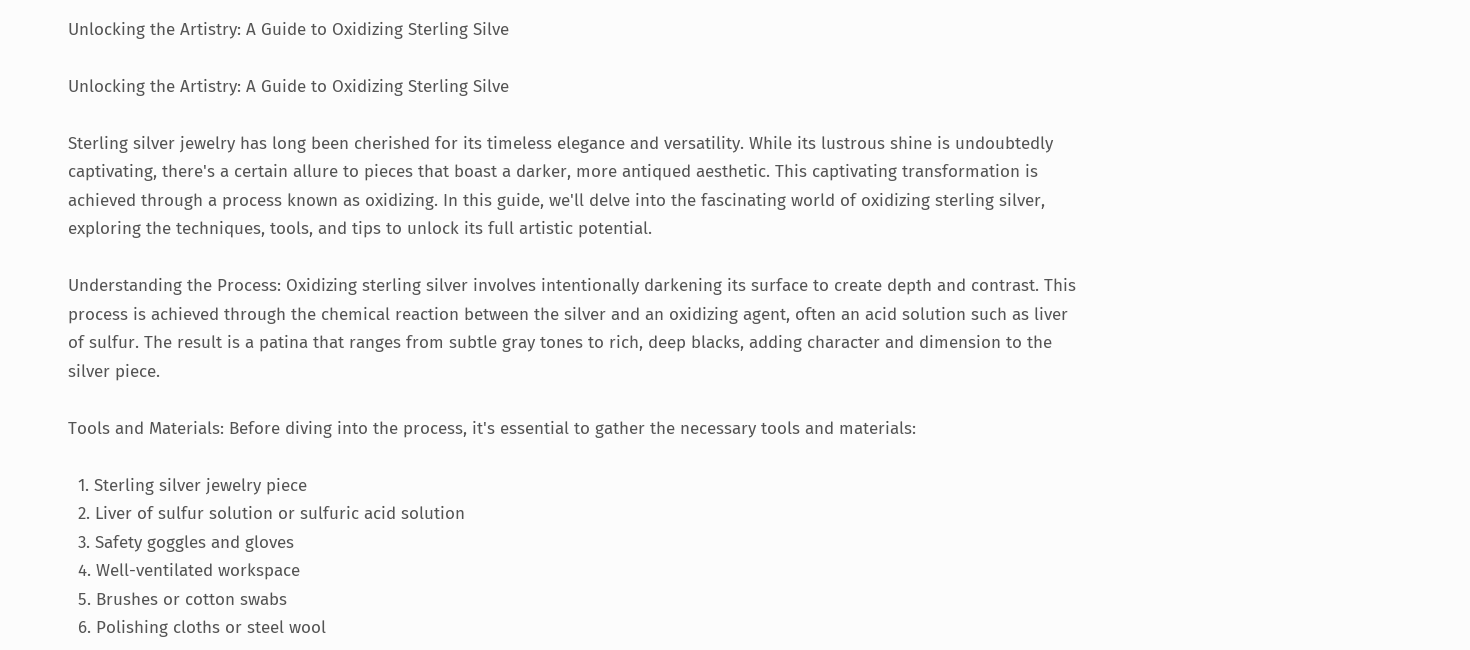Unlocking the Artistry: A Guide to Oxidizing Sterling Silve

Unlocking the Artistry: A Guide to Oxidizing Sterling Silve

Sterling silver jewelry has long been cherished for its timeless elegance and versatility. While its lustrous shine is undoubtedly captivating, there's a certain allure to pieces that boast a darker, more antiqued aesthetic. This captivating transformation is achieved through a process known as oxidizing. In this guide, we'll delve into the fascinating world of oxidizing sterling silver, exploring the techniques, tools, and tips to unlock its full artistic potential.

Understanding the Process: Oxidizing sterling silver involves intentionally darkening its surface to create depth and contrast. This process is achieved through the chemical reaction between the silver and an oxidizing agent, often an acid solution such as liver of sulfur. The result is a patina that ranges from subtle gray tones to rich, deep blacks, adding character and dimension to the silver piece.

Tools and Materials: Before diving into the process, it's essential to gather the necessary tools and materials:

  1. Sterling silver jewelry piece
  2. Liver of sulfur solution or sulfuric acid solution
  3. Safety goggles and gloves
  4. Well-ventilated workspace
  5. Brushes or cotton swabs
  6. Polishing cloths or steel wool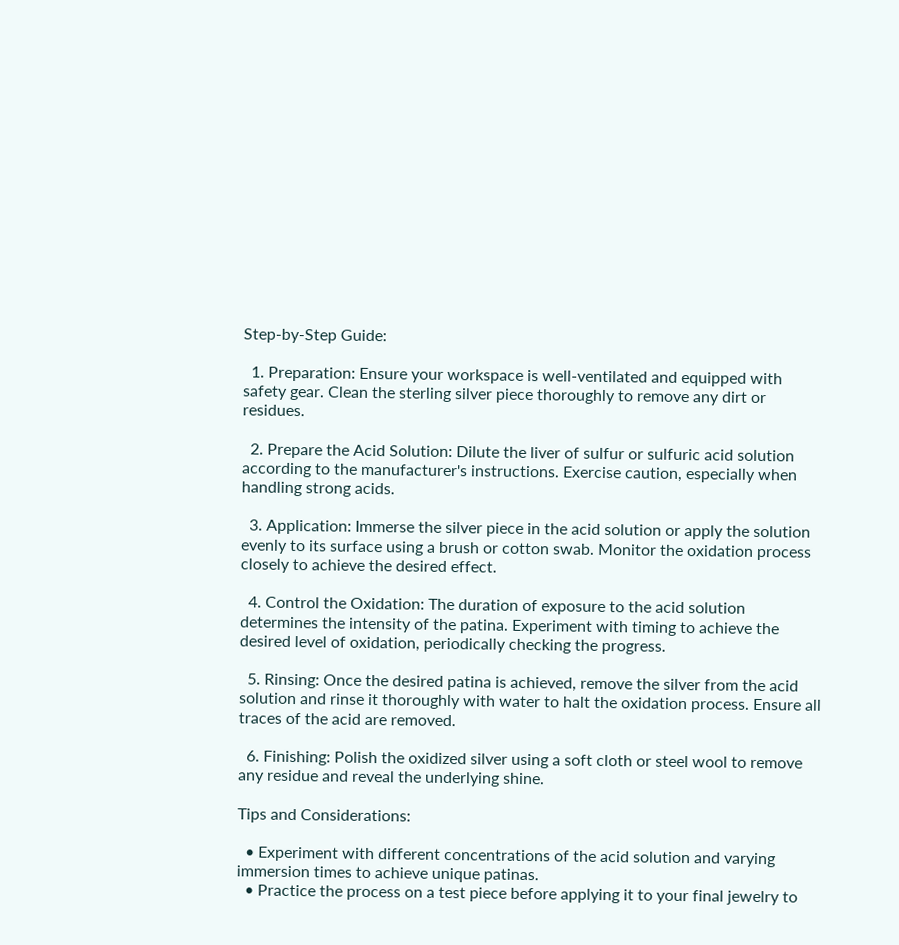Step-by-Step Guide:

  1. Preparation: Ensure your workspace is well-ventilated and equipped with safety gear. Clean the sterling silver piece thoroughly to remove any dirt or residues.

  2. Prepare the Acid Solution: Dilute the liver of sulfur or sulfuric acid solution according to the manufacturer's instructions. Exercise caution, especially when handling strong acids.

  3. Application: Immerse the silver piece in the acid solution or apply the solution evenly to its surface using a brush or cotton swab. Monitor the oxidation process closely to achieve the desired effect.

  4. Control the Oxidation: The duration of exposure to the acid solution determines the intensity of the patina. Experiment with timing to achieve the desired level of oxidation, periodically checking the progress.

  5. Rinsing: Once the desired patina is achieved, remove the silver from the acid solution and rinse it thoroughly with water to halt the oxidation process. Ensure all traces of the acid are removed.

  6. Finishing: Polish the oxidized silver using a soft cloth or steel wool to remove any residue and reveal the underlying shine.

Tips and Considerations:

  • Experiment with different concentrations of the acid solution and varying immersion times to achieve unique patinas.
  • Practice the process on a test piece before applying it to your final jewelry to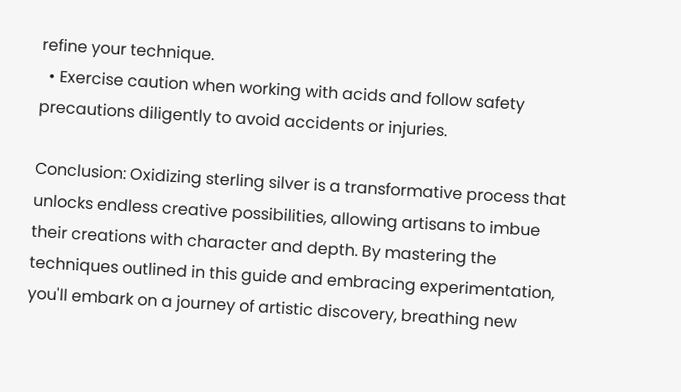refine your technique.
  • Exercise caution when working with acids and follow safety precautions diligently to avoid accidents or injuries.

Conclusion: Oxidizing sterling silver is a transformative process that unlocks endless creative possibilities, allowing artisans to imbue their creations with character and depth. By mastering the techniques outlined in this guide and embracing experimentation, you'll embark on a journey of artistic discovery, breathing new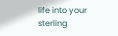life into your sterling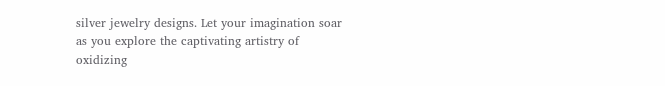silver jewelry designs. Let your imagination soar as you explore the captivating artistry of oxidizing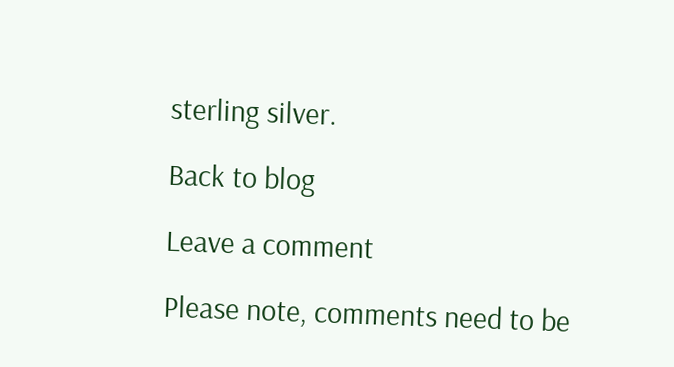sterling silver.

Back to blog

Leave a comment

Please note, comments need to be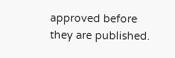approved before they are published.